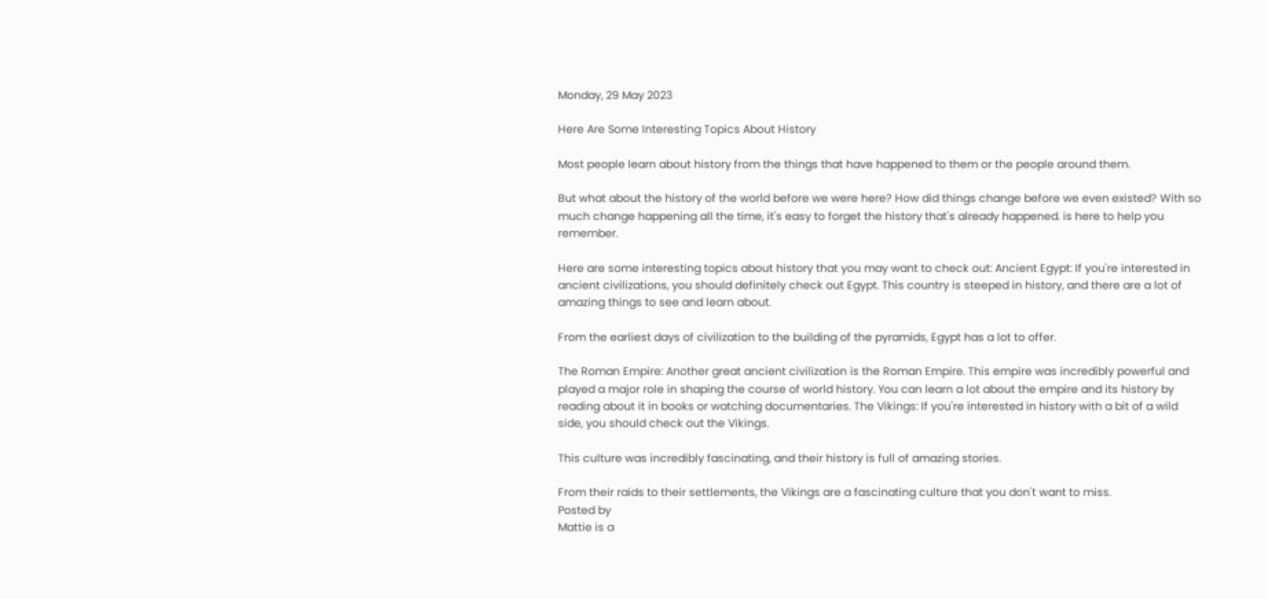Monday, 29 May 2023

Here Are Some Interesting Topics About History

Most people learn about history from the things that have happened to them or the people around them.

But what about the history of the world before we were here? How did things change before we even existed? With so much change happening all the time, it's easy to forget the history that's already happened. is here to help you remember.

Here are some interesting topics about history that you may want to check out: Ancient Egypt: If you're interested in ancient civilizations, you should definitely check out Egypt. This country is steeped in history, and there are a lot of amazing things to see and learn about.

From the earliest days of civilization to the building of the pyramids, Egypt has a lot to offer.

The Roman Empire: Another great ancient civilization is the Roman Empire. This empire was incredibly powerful and played a major role in shaping the course of world history. You can learn a lot about the empire and its history by reading about it in books or watching documentaries. The Vikings: If you're interested in history with a bit of a wild side, you should check out the Vikings.

This culture was incredibly fascinating, and their history is full of amazing stories.

From their raids to their settlements, the Vikings are a fascinating culture that you don't want to miss.
Posted by
Mattie is a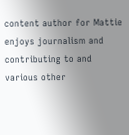content author for Mattie enjoys journalism and contributing to and various other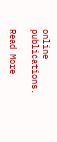online publications.

Read More